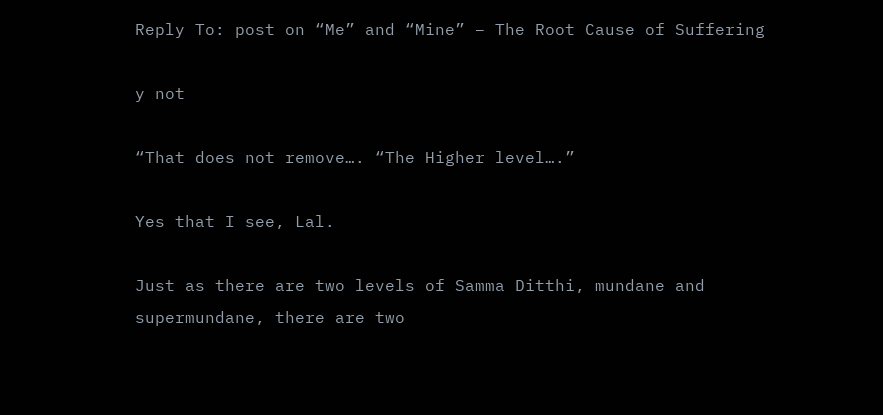Reply To: post on “Me” and “Mine” – The Root Cause of Suffering

y not

“That does not remove…. “The Higher level….”

Yes that I see, Lal.

Just as there are two levels of Samma Ditthi, mundane and supermundane, there are two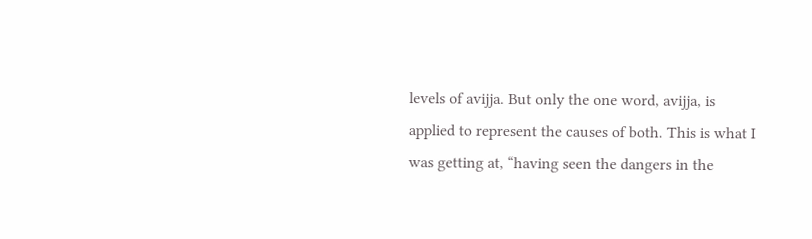levels of avijja. But only the one word, avijja, is applied to represent the causes of both. This is what I was getting at, “having seen the dangers in the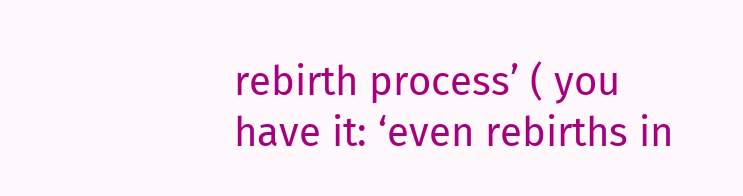rebirth process’ ( you have it: ‘even rebirths in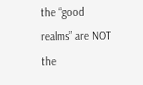the “good realms” are NOT the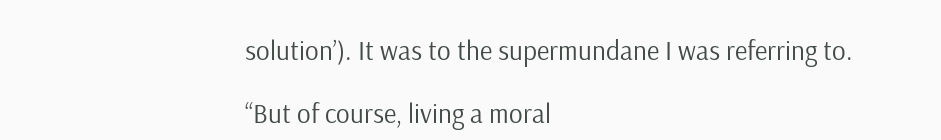solution’). It was to the supermundane I was referring to.

“But of course, living a moral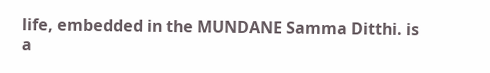life, embedded in the MUNDANE Samma Ditthi. is a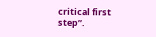critical first step”.